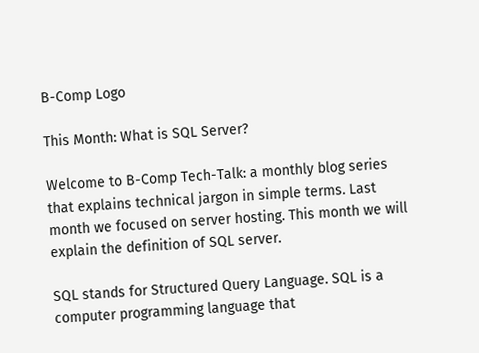B-Comp Logo

This Month: What is SQL Server?

Welcome to B-Comp Tech-Talk: a monthly blog series that explains technical jargon in simple terms. Last month we focused on server hosting. This month we will explain the definition of SQL server.

SQL stands for Structured Query Language. SQL is a computer programming language that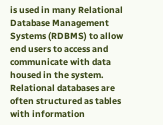is used in many Relational Database Management Systems (RDBMS) to allow end users to access and communicate with data housed in the system. Relational databases are often structured as tables with information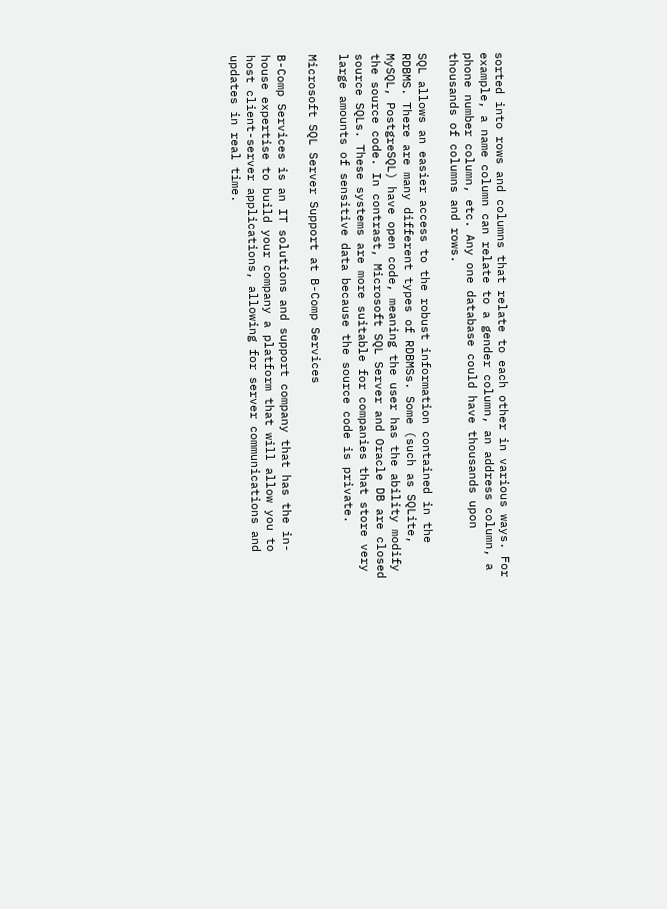sorted into rows and columns that relate to each other in various ways. For example, a name column can relate to a gender column, an address column, a phone number column, etc. Any one database could have thousands upon thousands of columns and rows.

SQL allows an easier access to the robust information contained in the RDBMS. There are many different types of RDBMSs. Some (such as SQLite, MySQL, PostgreSQL) have open code, meaning the user has the ability modify the source code. In contrast, Microsoft SQL Server and Oracle DB are closed source SQLs. These systems are more suitable for companies that store very large amounts of sensitive data because the source code is private.

Microsoft SQL Server Support at B-Comp Services

B-Comp Services is an IT solutions and support company that has the in-house expertise to build your company a platform that will allow you to host client-server applications, allowing for server communications and updates in real time.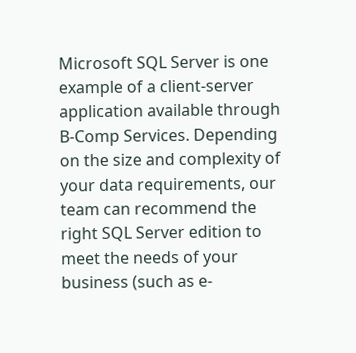Microsoft SQL Server is one example of a client-server application available through B-Comp Services. Depending on the size and complexity of your data requirements, our team can recommend the right SQL Server edition to meet the needs of your business (such as e-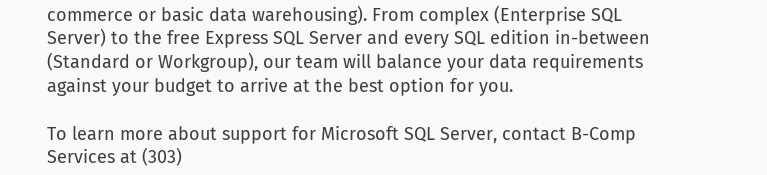commerce or basic data warehousing). From complex (Enterprise SQL Server) to the free Express SQL Server and every SQL edition in-between (Standard or Workgroup), our team will balance your data requirements against your budget to arrive at the best option for you.

To learn more about support for Microsoft SQL Server, contact B-Comp Services at (303)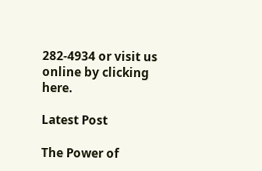282-4934 or visit us online by clicking here.

Latest Post

The Power of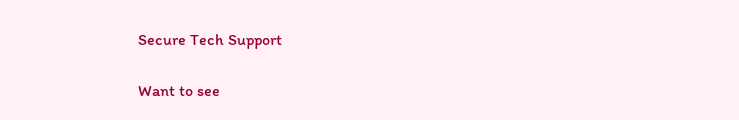Secure Tech Support

Want to see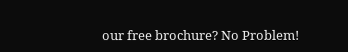our free brochure? No Problem!